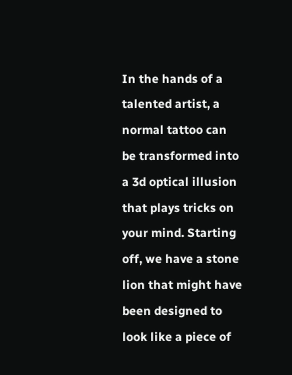In the hands of a talented artist, a normal tattoo can be transformed into a 3d optical illusion that plays tricks on your mind. Starting off, we have a stone lion that might have been designed to look like a piece of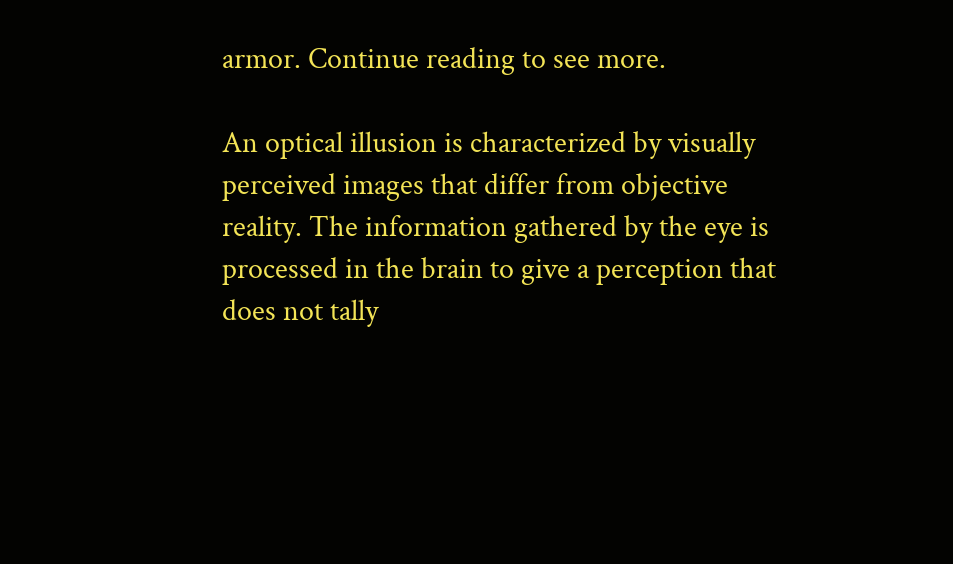armor. Continue reading to see more.

An optical illusion is characterized by visually perceived images that differ from objective reality. The information gathered by the eye is processed in the brain to give a perception that does not tally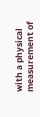with a physical measurement of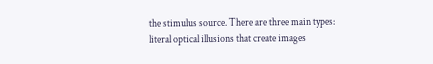the stimulus source. There are three main types: literal optical illusions that create images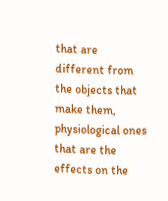that are different from the objects that make them, physiological ones that are the effects on the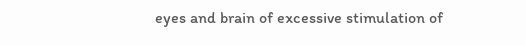eyes and brain of excessive stimulation of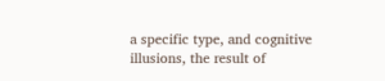a specific type, and cognitive illusions, the result of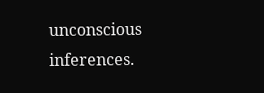unconscious inferences.